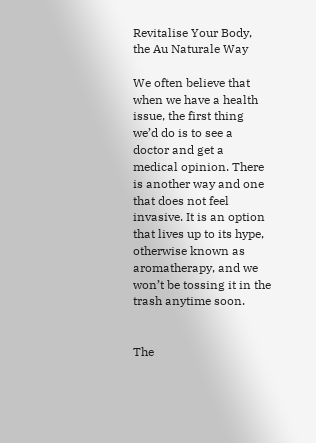Revitalise Your Body, the Au Naturale Way

We often believe that when we have a health issue, the first thing we’d do is to see a doctor and get a medical opinion. There is another way and one that does not feel invasive. It is an option that lives up to its hype, otherwise known as aromatherapy, and we won’t be tossing it in the trash anytime soon.


The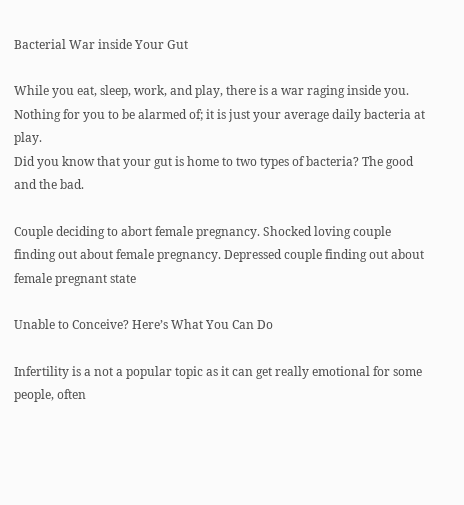Bacterial War inside Your Gut

While you eat, sleep, work, and play, there is a war raging inside you. Nothing for you to be alarmed of; it is just your average daily bacteria at play.
Did you know that your gut is home to two types of bacteria? The good and the bad.

Couple deciding to abort female pregnancy. Shocked loving couple finding out about female pregnancy. Depressed couple finding out about female pregnant state

Unable to Conceive? Here’s What You Can Do

Infertility is a not a popular topic as it can get really emotional for some people, often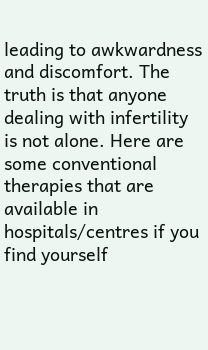leading to awkwardness and discomfort. The truth is that anyone dealing with infertility is not alone. Here are some conventional therapies that are available in hospitals/centres if you find yourself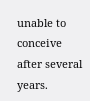unable to conceive after several years.